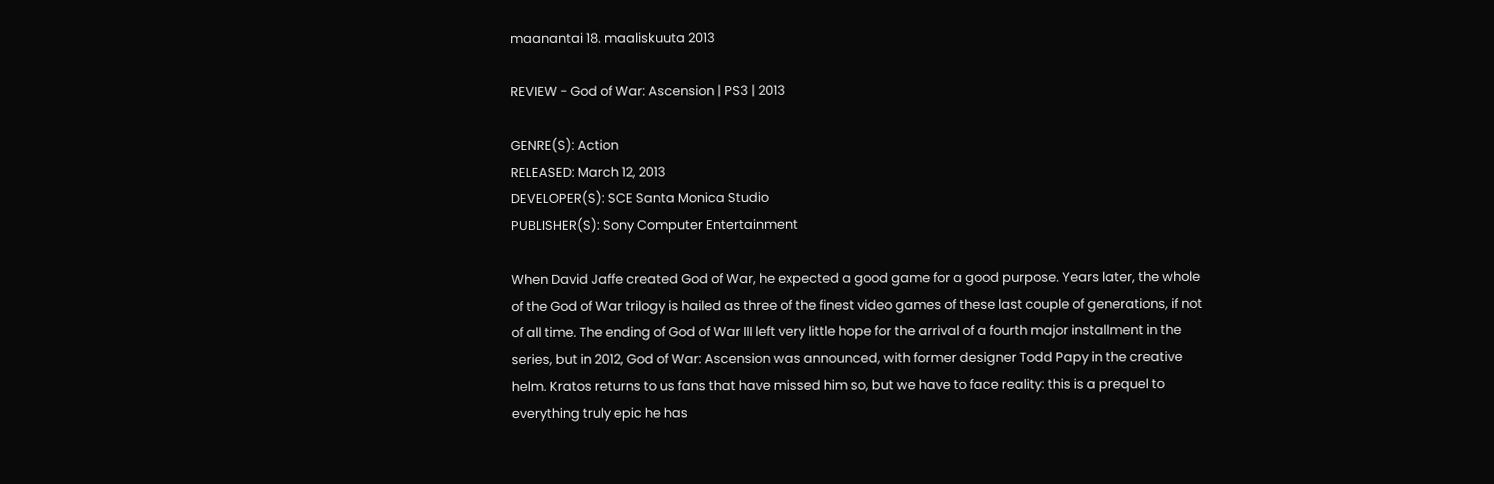maanantai 18. maaliskuuta 2013

REVIEW - God of War: Ascension | PS3 | 2013

GENRE(S): Action
RELEASED: March 12, 2013
DEVELOPER(S): SCE Santa Monica Studio
PUBLISHER(S): Sony Computer Entertainment

When David Jaffe created God of War, he expected a good game for a good purpose. Years later, the whole of the God of War trilogy is hailed as three of the finest video games of these last couple of generations, if not of all time. The ending of God of War III left very little hope for the arrival of a fourth major installment in the series, but in 2012, God of War: Ascension was announced, with former designer Todd Papy in the creative helm. Kratos returns to us fans that have missed him so, but we have to face reality: this is a prequel to everything truly epic he has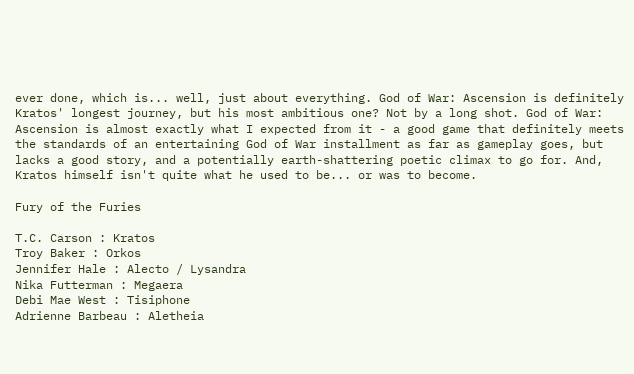ever done, which is... well, just about everything. God of War: Ascension is definitely Kratos' longest journey, but his most ambitious one? Not by a long shot. God of War: Ascension is almost exactly what I expected from it - a good game that definitely meets the standards of an entertaining God of War installment as far as gameplay goes, but lacks a good story, and a potentially earth-shattering poetic climax to go for. And, Kratos himself isn't quite what he used to be... or was to become.

Fury of the Furies

T.C. Carson : Kratos
Troy Baker : Orkos
Jennifer Hale : Alecto / Lysandra
Nika Futterman : Megaera
Debi Mae West : Tisiphone
Adrienne Barbeau : Aletheia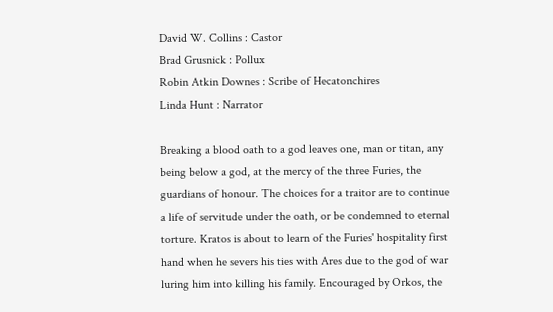David W. Collins : Castor
Brad Grusnick : Pollux
Robin Atkin Downes : Scribe of Hecatonchires
Linda Hunt : Narrator

Breaking a blood oath to a god leaves one, man or titan, any being below a god, at the mercy of the three Furies, the guardians of honour. The choices for a traitor are to continue a life of servitude under the oath, or be condemned to eternal torture. Kratos is about to learn of the Furies' hospitality first hand when he severs his ties with Ares due to the god of war luring him into killing his family. Encouraged by Orkos, the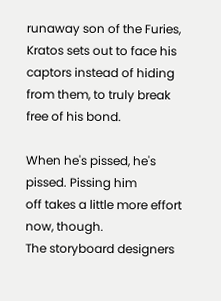runaway son of the Furies, Kratos sets out to face his captors instead of hiding from them, to truly break free of his bond.

When he's pissed, he's pissed. Pissing him
off takes a little more effort now, though.
The storyboard designers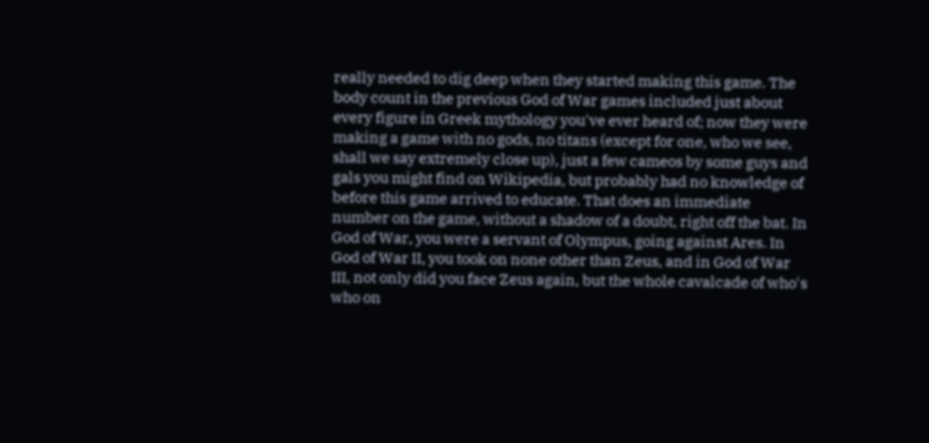really needed to dig deep when they started making this game. The body count in the previous God of War games included just about every figure in Greek mythology you've ever heard of; now they were making a game with no gods, no titans (except for one, who we see, shall we say extremely close up), just a few cameos by some guys and gals you might find on Wikipedia, but probably had no knowledge of before this game arrived to educate. That does an immediate number on the game, without a shadow of a doubt, right off the bat. In God of War, you were a servant of Olympus, going against Ares. In God of War II, you took on none other than Zeus, and in God of War III, not only did you face Zeus again, but the whole cavalcade of who's who on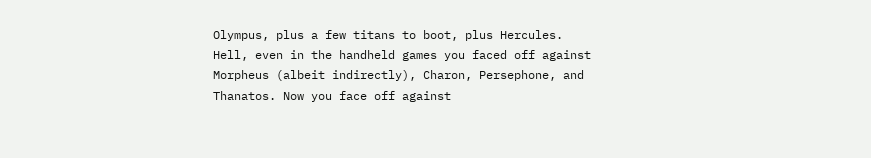Olympus, plus a few titans to boot, plus Hercules. Hell, even in the handheld games you faced off against Morpheus (albeit indirectly), Charon, Persephone, and Thanatos. Now you face off against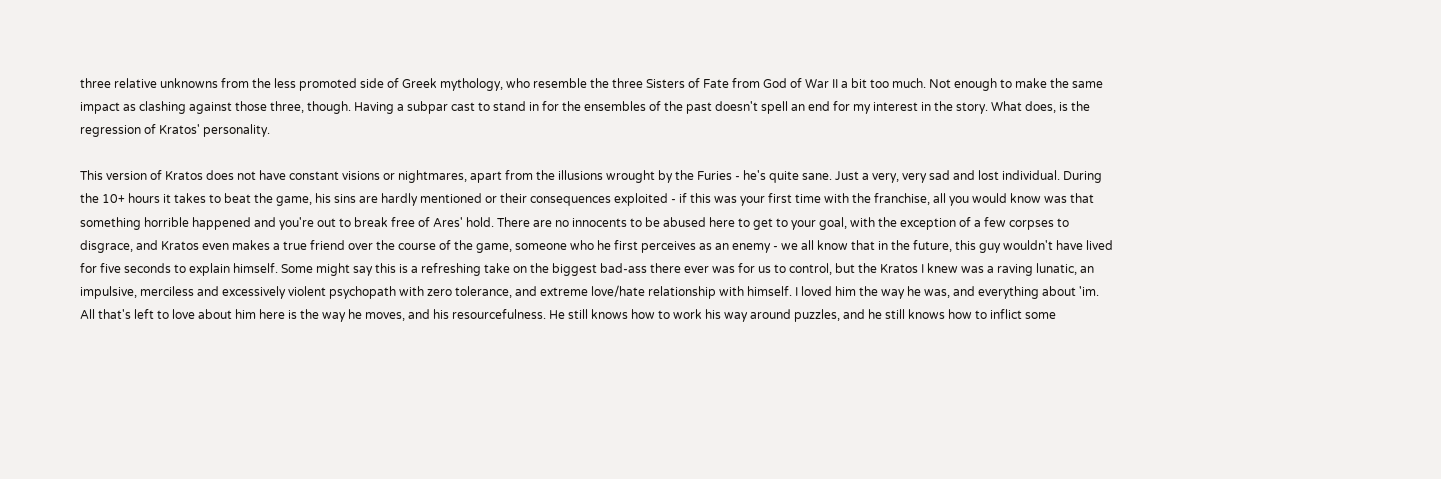three relative unknowns from the less promoted side of Greek mythology, who resemble the three Sisters of Fate from God of War II a bit too much. Not enough to make the same impact as clashing against those three, though. Having a subpar cast to stand in for the ensembles of the past doesn't spell an end for my interest in the story. What does, is the regression of Kratos' personality.

This version of Kratos does not have constant visions or nightmares, apart from the illusions wrought by the Furies - he's quite sane. Just a very, very sad and lost individual. During the 10+ hours it takes to beat the game, his sins are hardly mentioned or their consequences exploited - if this was your first time with the franchise, all you would know was that something horrible happened and you're out to break free of Ares' hold. There are no innocents to be abused here to get to your goal, with the exception of a few corpses to disgrace, and Kratos even makes a true friend over the course of the game, someone who he first perceives as an enemy - we all know that in the future, this guy wouldn't have lived for five seconds to explain himself. Some might say this is a refreshing take on the biggest bad-ass there ever was for us to control, but the Kratos I knew was a raving lunatic, an impulsive, merciless and excessively violent psychopath with zero tolerance, and extreme love/hate relationship with himself. I loved him the way he was, and everything about 'im. All that's left to love about him here is the way he moves, and his resourcefulness. He still knows how to work his way around puzzles, and he still knows how to inflict some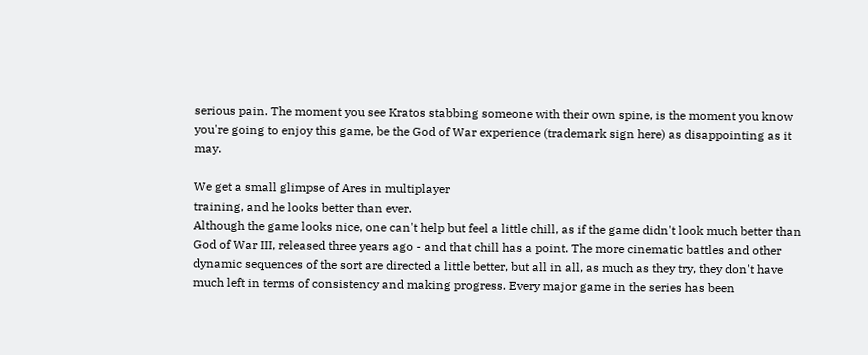serious pain. The moment you see Kratos stabbing someone with their own spine, is the moment you know you're going to enjoy this game, be the God of War experience (trademark sign here) as disappointing as it may.

We get a small glimpse of Ares in multiplayer
training, and he looks better than ever.
Although the game looks nice, one can't help but feel a little chill, as if the game didn't look much better than God of War III, released three years ago - and that chill has a point. The more cinematic battles and other dynamic sequences of the sort are directed a little better, but all in all, as much as they try, they don't have much left in terms of consistency and making progress. Every major game in the series has been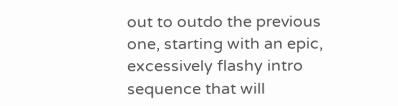out to outdo the previous one, starting with an epic, excessively flashy intro sequence that will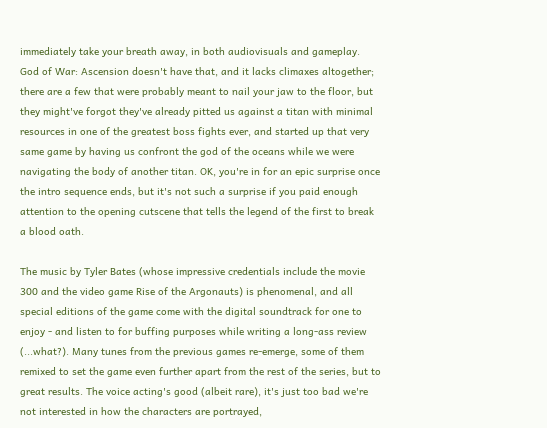immediately take your breath away, in both audiovisuals and gameplay. God of War: Ascension doesn't have that, and it lacks climaxes altogether; there are a few that were probably meant to nail your jaw to the floor, but they might've forgot they've already pitted us against a titan with minimal resources in one of the greatest boss fights ever, and started up that very same game by having us confront the god of the oceans while we were navigating the body of another titan. OK, you're in for an epic surprise once the intro sequence ends, but it's not such a surprise if you paid enough attention to the opening cutscene that tells the legend of the first to break a blood oath.

The music by Tyler Bates (whose impressive credentials include the movie 300 and the video game Rise of the Argonauts) is phenomenal, and all special editions of the game come with the digital soundtrack for one to enjoy - and listen to for buffing purposes while writing a long-ass review (...what?). Many tunes from the previous games re-emerge, some of them remixed to set the game even further apart from the rest of the series, but to great results. The voice acting's good (albeit rare), it's just too bad we're not interested in how the characters are portrayed,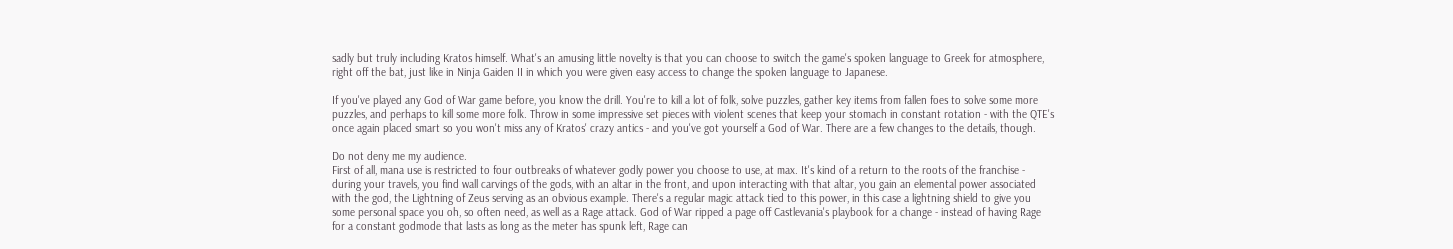sadly but truly including Kratos himself. What's an amusing little novelty is that you can choose to switch the game's spoken language to Greek for atmosphere, right off the bat, just like in Ninja Gaiden II in which you were given easy access to change the spoken language to Japanese.

If you've played any God of War game before, you know the drill. You're to kill a lot of folk, solve puzzles, gather key items from fallen foes to solve some more puzzles, and perhaps to kill some more folk. Throw in some impressive set pieces with violent scenes that keep your stomach in constant rotation - with the QTE's once again placed smart so you won't miss any of Kratos' crazy antics - and you've got yourself a God of War. There are a few changes to the details, though.

Do not deny me my audience.
First of all, mana use is restricted to four outbreaks of whatever godly power you choose to use, at max. It's kind of a return to the roots of the franchise - during your travels, you find wall carvings of the gods, with an altar in the front, and upon interacting with that altar, you gain an elemental power associated with the god, the Lightning of Zeus serving as an obvious example. There's a regular magic attack tied to this power, in this case a lightning shield to give you some personal space you oh, so often need, as well as a Rage attack. God of War ripped a page off Castlevania's playbook for a change - instead of having Rage for a constant godmode that lasts as long as the meter has spunk left, Rage can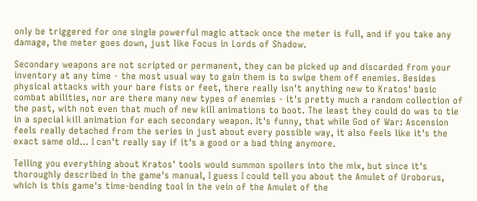only be triggered for one single powerful magic attack once the meter is full, and if you take any damage, the meter goes down, just like Focus in Lords of Shadow.

Secondary weapons are not scripted or permanent, they can be picked up and discarded from your inventory at any time - the most usual way to gain them is to swipe them off enemies. Besides physical attacks with your bare fists or feet, there really isn't anything new to Kratos' basic combat abilities, nor are there many new types of enemies - it's pretty much a random collection of the past, with not even that much of new kill animations to boot. The least they could do was to tie in a special kill animation for each secondary weapon. It's funny, that while God of War: Ascension feels really detached from the series in just about every possible way, it also feels like it's the exact same old... I can't really say if it's a good or a bad thing anymore.

Telling you everything about Kratos' tools would summon spoilers into the mix, but since it's thoroughly described in the game's manual, I guess I could tell you about the Amulet of Uroborus, which is this game's time-bending tool in the vein of the Amulet of the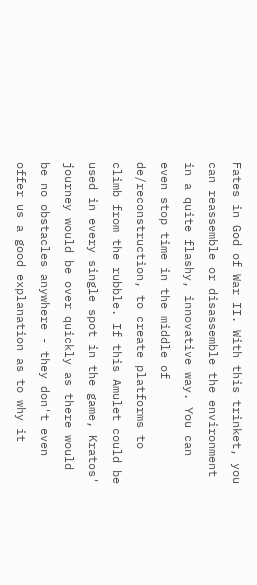Fates in God of War II. With this trinket, you can reassemble or disassemble the environment in a quite flashy, innovative way. You can even stop time in the middle of de/reconstruction, to create platforms to climb from the rubble. If this Amulet could be used in every single spot in the game, Kratos' journey would be over quickly as there would be no obstacles anywhere - they don't even offer us a good explanation as to why it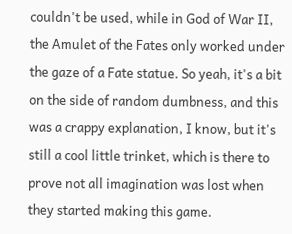couldn't be used, while in God of War II, the Amulet of the Fates only worked under the gaze of a Fate statue. So yeah, it's a bit on the side of random dumbness, and this was a crappy explanation, I know, but it's still a cool little trinket, which is there to prove not all imagination was lost when they started making this game.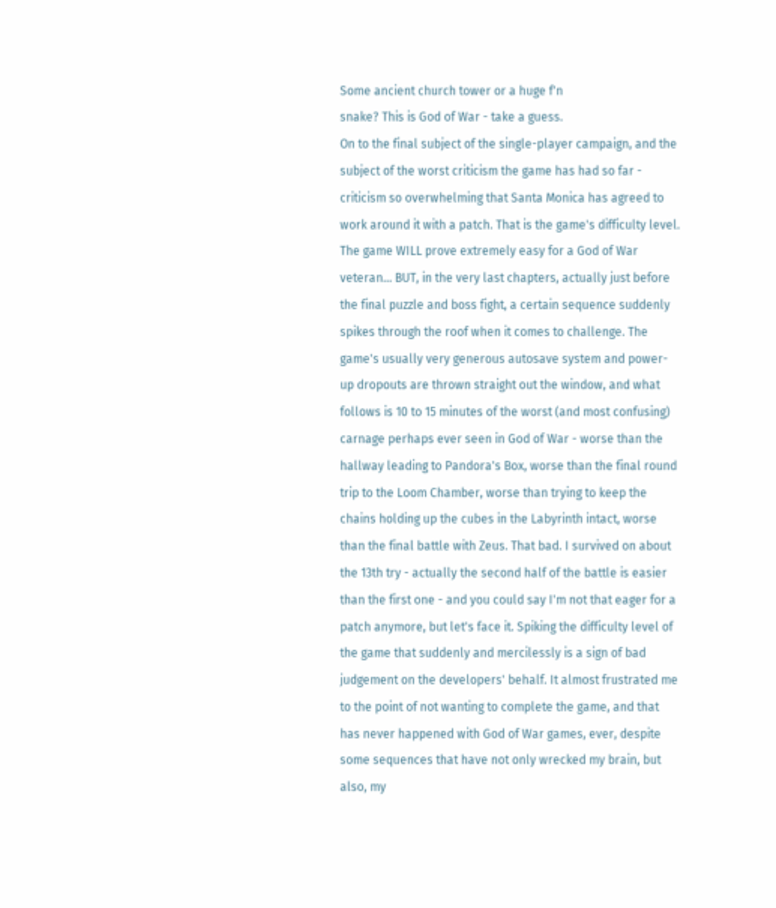Some ancient church tower or a huge f'n
snake? This is God of War - take a guess.
On to the final subject of the single-player campaign, and the subject of the worst criticism the game has had so far - criticism so overwhelming that Santa Monica has agreed to work around it with a patch. That is the game's difficulty level. The game WILL prove extremely easy for a God of War veteran... BUT, in the very last chapters, actually just before the final puzzle and boss fight, a certain sequence suddenly spikes through the roof when it comes to challenge. The game's usually very generous autosave system and power-up dropouts are thrown straight out the window, and what follows is 10 to 15 minutes of the worst (and most confusing) carnage perhaps ever seen in God of War - worse than the hallway leading to Pandora's Box, worse than the final round trip to the Loom Chamber, worse than trying to keep the chains holding up the cubes in the Labyrinth intact, worse than the final battle with Zeus. That bad. I survived on about the 13th try - actually the second half of the battle is easier than the first one - and you could say I'm not that eager for a patch anymore, but let's face it. Spiking the difficulty level of the game that suddenly and mercilessly is a sign of bad judgement on the developers' behalf. It almost frustrated me to the point of not wanting to complete the game, and that has never happened with God of War games, ever, despite some sequences that have not only wrecked my brain, but also, my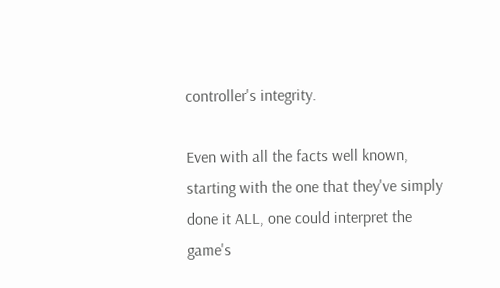controller's integrity.

Even with all the facts well known, starting with the one that they've simply done it ALL, one could interpret the game's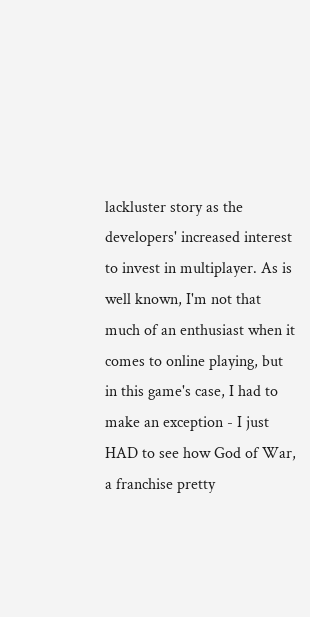lackluster story as the developers' increased interest to invest in multiplayer. As is well known, I'm not that much of an enthusiast when it comes to online playing, but in this game's case, I had to make an exception - I just HAD to see how God of War, a franchise pretty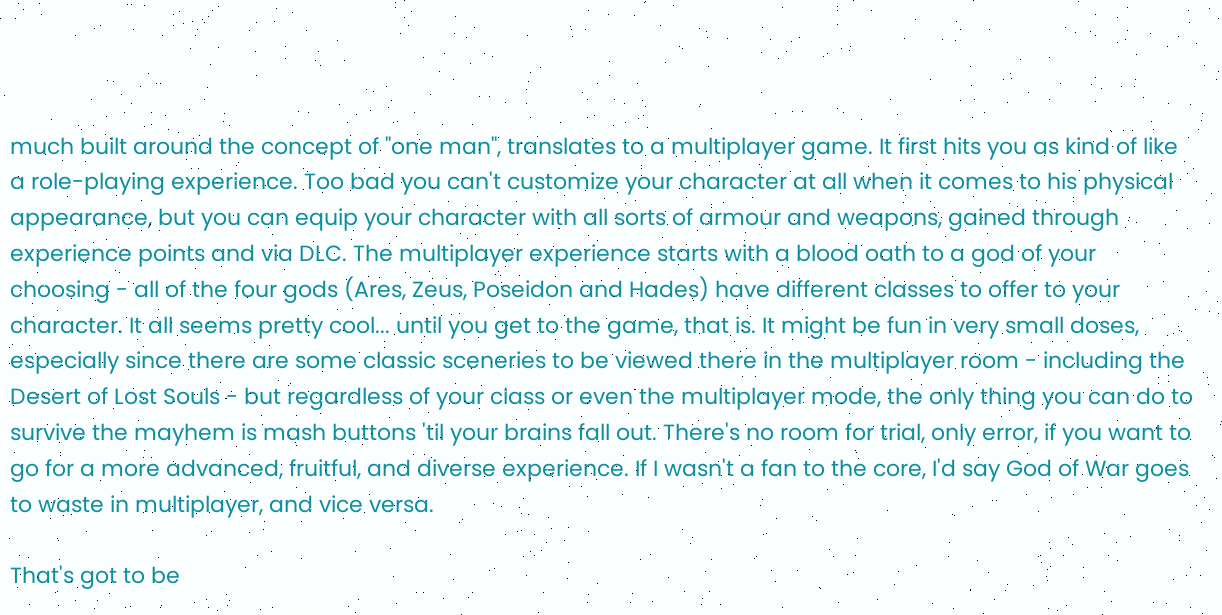much built around the concept of "one man", translates to a multiplayer game. It first hits you as kind of like a role-playing experience. Too bad you can't customize your character at all when it comes to his physical appearance, but you can equip your character with all sorts of armour and weapons, gained through experience points and via DLC. The multiplayer experience starts with a blood oath to a god of your choosing - all of the four gods (Ares, Zeus, Poseidon and Hades) have different classes to offer to your character. It all seems pretty cool... until you get to the game, that is. It might be fun in very small doses, especially since there are some classic sceneries to be viewed there in the multiplayer room - including the Desert of Lost Souls - but regardless of your class or even the multiplayer mode, the only thing you can do to survive the mayhem is mash buttons 'til your brains fall out. There's no room for trial, only error, if you want to go for a more advanced, fruitful, and diverse experience. If I wasn't a fan to the core, I'd say God of War goes to waste in multiplayer, and vice versa.

That's got to be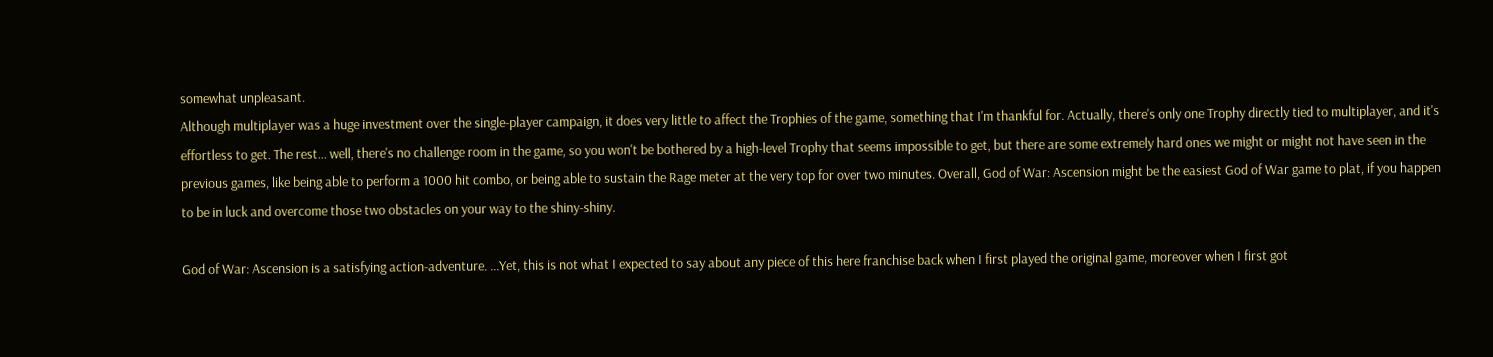somewhat unpleasant.
Although multiplayer was a huge investment over the single-player campaign, it does very little to affect the Trophies of the game, something that I'm thankful for. Actually, there's only one Trophy directly tied to multiplayer, and it's effortless to get. The rest... well, there's no challenge room in the game, so you won't be bothered by a high-level Trophy that seems impossible to get, but there are some extremely hard ones we might or might not have seen in the previous games, like being able to perform a 1000 hit combo, or being able to sustain the Rage meter at the very top for over two minutes. Overall, God of War: Ascension might be the easiest God of War game to plat, if you happen to be in luck and overcome those two obstacles on your way to the shiny-shiny.

God of War: Ascension is a satisfying action-adventure. ...Yet, this is not what I expected to say about any piece of this here franchise back when I first played the original game, moreover when I first got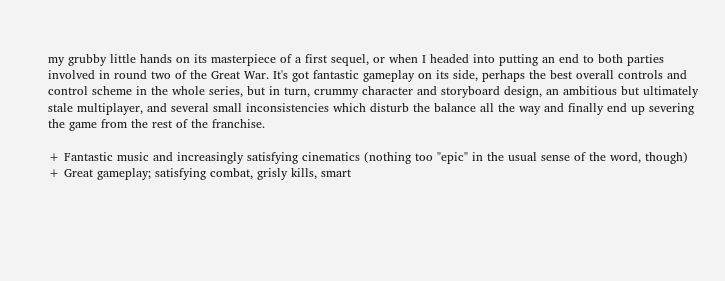my grubby little hands on its masterpiece of a first sequel, or when I headed into putting an end to both parties involved in round two of the Great War. It's got fantastic gameplay on its side, perhaps the best overall controls and control scheme in the whole series, but in turn, crummy character and storyboard design, an ambitious but ultimately stale multiplayer, and several small inconsistencies which disturb the balance all the way and finally end up severing the game from the rest of the franchise.

+ Fantastic music and increasingly satisfying cinematics (nothing too "epic" in the usual sense of the word, though)
+ Great gameplay; satisfying combat, grisly kills, smart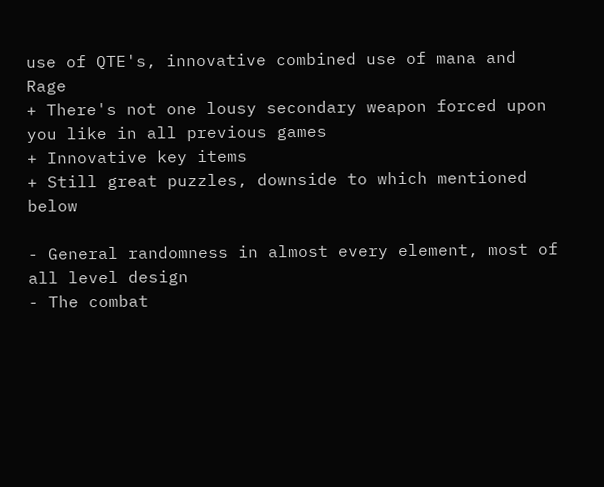use of QTE's, innovative combined use of mana and Rage
+ There's not one lousy secondary weapon forced upon you like in all previous games
+ Innovative key items
+ Still great puzzles, downside to which mentioned below

- General randomness in almost every element, most of all level design
- The combat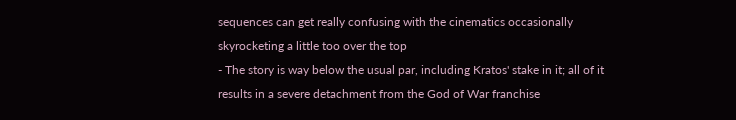sequences can get really confusing with the cinematics occasionally skyrocketing a little too over the top
- The story is way below the usual par, including Kratos' stake in it; all of it results in a severe detachment from the God of War franchise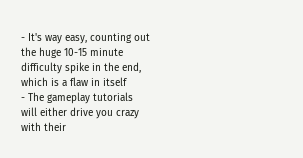- It's way easy, counting out the huge 10-15 minute difficulty spike in the end, which is a flaw in itself
- The gameplay tutorials will either drive you crazy with their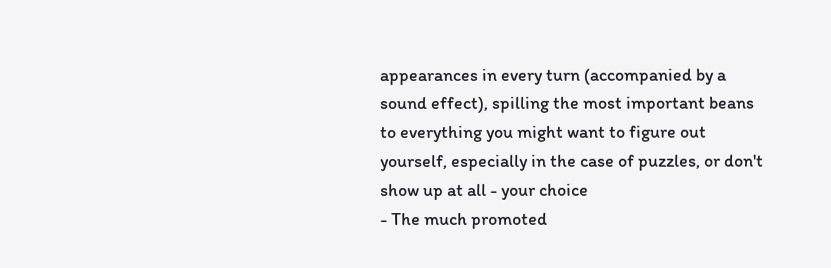appearances in every turn (accompanied by a sound effect), spilling the most important beans to everything you might want to figure out yourself, especially in the case of puzzles, or don't show up at all - your choice
- The much promoted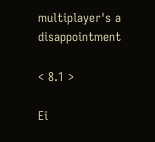multiplayer's a disappointment

< 8.1 >

Ei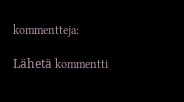kommentteja:

Lähetä kommentti